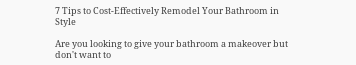7 Tips to Cost-Effectively Remodel Your Bathroom in Style

Are you looking to give your bathroom a makeover but don't want to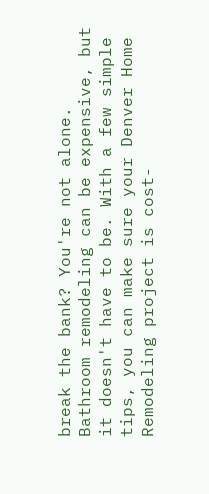break the bank? You're not alone. Bathroom remodeling can be expensive, but it doesn't have to be. With a few simple tips, you can make sure your Denver Home Remodeling project is cost-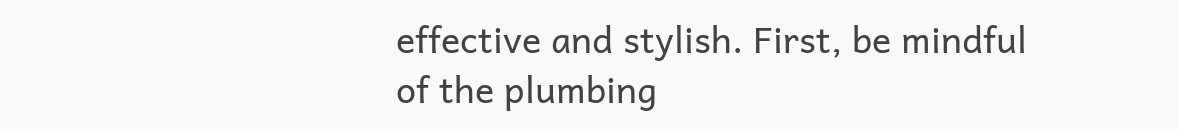effective and stylish. First, be mindful of the plumbing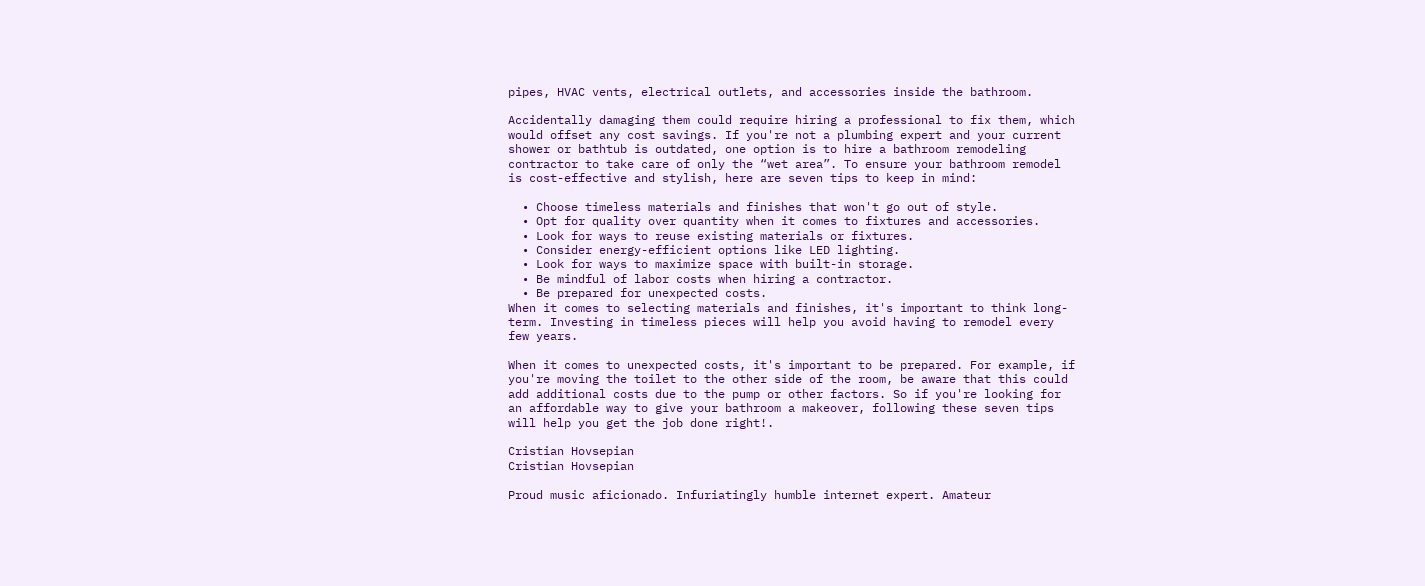pipes, HVAC vents, electrical outlets, and accessories inside the bathroom.

Accidentally damaging them could require hiring a professional to fix them, which would offset any cost savings. If you're not a plumbing expert and your current shower or bathtub is outdated, one option is to hire a bathroom remodeling contractor to take care of only the “wet area”. To ensure your bathroom remodel is cost-effective and stylish, here are seven tips to keep in mind:

  • Choose timeless materials and finishes that won't go out of style.
  • Opt for quality over quantity when it comes to fixtures and accessories.
  • Look for ways to reuse existing materials or fixtures.
  • Consider energy-efficient options like LED lighting.
  • Look for ways to maximize space with built-in storage.
  • Be mindful of labor costs when hiring a contractor.
  • Be prepared for unexpected costs.
When it comes to selecting materials and finishes, it's important to think long-term. Investing in timeless pieces will help you avoid having to remodel every few years.

When it comes to unexpected costs, it's important to be prepared. For example, if you're moving the toilet to the other side of the room, be aware that this could add additional costs due to the pump or other factors. So if you're looking for an affordable way to give your bathroom a makeover, following these seven tips will help you get the job done right!.

Cristian Hovsepian
Cristian Hovsepian

Proud music aficionado. Infuriatingly humble internet expert. Amateur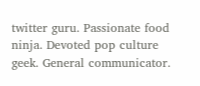twitter guru. Passionate food ninja. Devoted pop culture geek. General communicator.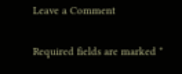Leave a Comment

Required fields are marked *